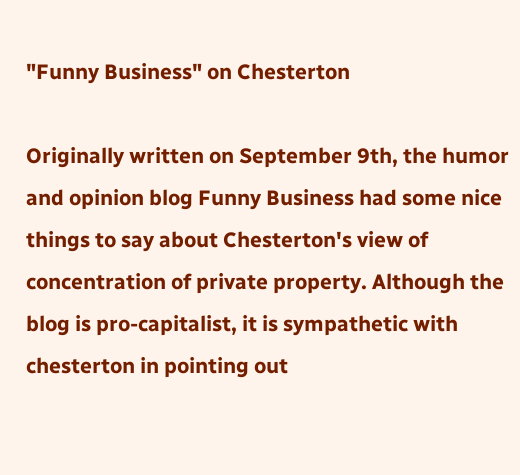"Funny Business" on Chesterton

Originally written on September 9th, the humor and opinion blog Funny Business had some nice things to say about Chesterton's view of concentration of private property. Although the blog is pro-capitalist, it is sympathetic with chesterton in pointing out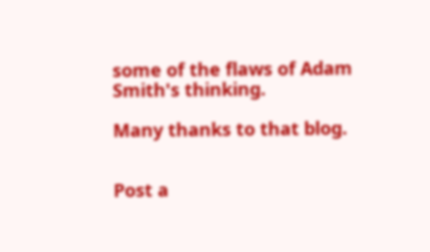some of the flaws of Adam Smith's thinking.

Many thanks to that blog.


Post a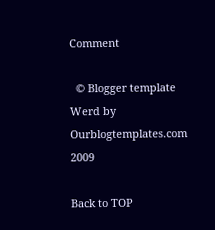Comment

  © Blogger template Werd by Ourblogtemplates.com 2009

Back to TOP